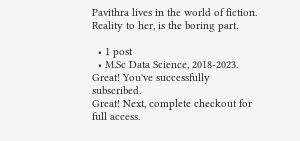Pavithra lives in the world of fiction. Reality to her, is the boring part.

  • 1 post
  • M.Sc Data Science, 2018-2023.
Great! You've successfully subscribed.
Great! Next, complete checkout for full access.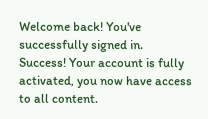Welcome back! You've successfully signed in.
Success! Your account is fully activated, you now have access to all content.